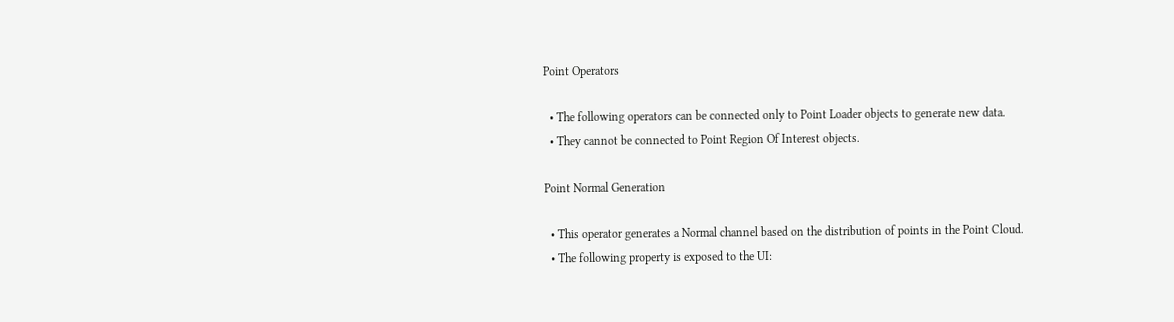Point Operators

  • The following operators can be connected only to Point Loader objects to generate new data.
  • They cannot be connected to Point Region Of Interest objects.

Point Normal Generation

  • This operator generates a Normal channel based on the distribution of points in the Point Cloud.
  • The following property is exposed to the UI: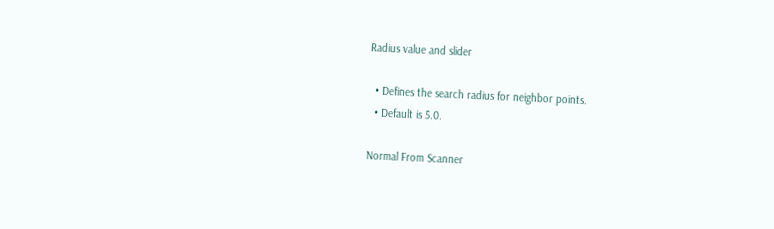Radius value and slider

  • Defines the search radius for neighbor points.
  • Default is 5.0.

Normal From Scanner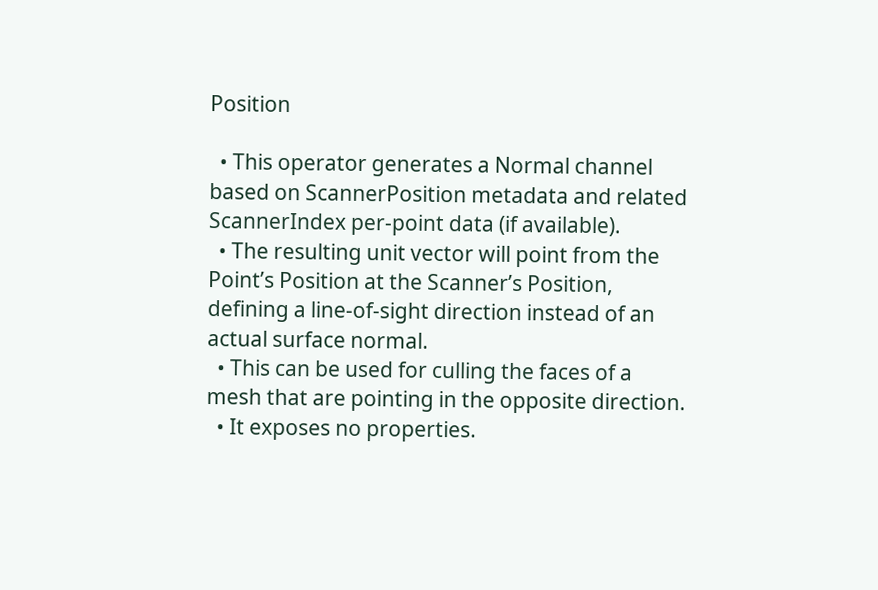Position

  • This operator generates a Normal channel based on ScannerPosition metadata and related ScannerIndex per-point data (if available).
  • The resulting unit vector will point from the Point’s Position at the Scanner’s Position, defining a line-of-sight direction instead of an actual surface normal.
  • This can be used for culling the faces of a mesh that are pointing in the opposite direction.
  • It exposes no properties.